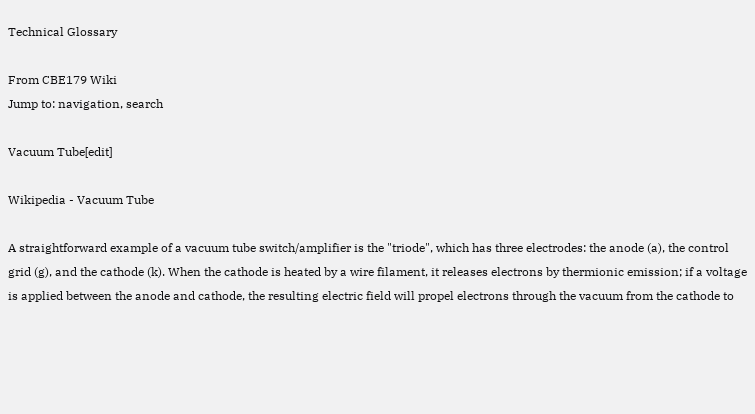Technical Glossary

From CBE179 Wiki
Jump to: navigation, search

Vacuum Tube[edit]

Wikipedia - Vacuum Tube

A straightforward example of a vacuum tube switch/amplifier is the "triode", which has three electrodes: the anode (a), the control grid (g), and the cathode (k). When the cathode is heated by a wire filament, it releases electrons by thermionic emission; if a voltage is applied between the anode and cathode, the resulting electric field will propel electrons through the vacuum from the cathode to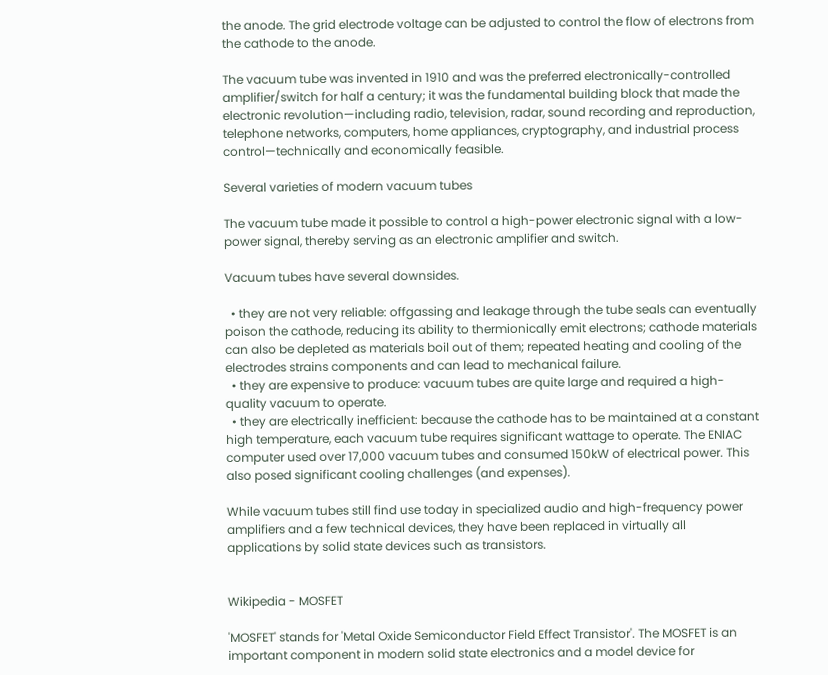the anode. The grid electrode voltage can be adjusted to control the flow of electrons from the cathode to the anode.

The vacuum tube was invented in 1910 and was the preferred electronically-controlled amplifier/switch for half a century; it was the fundamental building block that made the electronic revolution—including radio, television, radar, sound recording and reproduction, telephone networks, computers, home appliances, cryptography, and industrial process control—technically and economically feasible.

Several varieties of modern vacuum tubes

The vacuum tube made it possible to control a high-power electronic signal with a low-power signal, thereby serving as an electronic amplifier and switch.

Vacuum tubes have several downsides.

  • they are not very reliable: offgassing and leakage through the tube seals can eventually poison the cathode, reducing its ability to thermionically emit electrons; cathode materials can also be depleted as materials boil out of them; repeated heating and cooling of the electrodes strains components and can lead to mechanical failure.
  • they are expensive to produce: vacuum tubes are quite large and required a high-quality vacuum to operate.
  • they are electrically inefficient: because the cathode has to be maintained at a constant high temperature, each vacuum tube requires significant wattage to operate. The ENIAC computer used over 17,000 vacuum tubes and consumed 150kW of electrical power. This also posed significant cooling challenges (and expenses).

While vacuum tubes still find use today in specialized audio and high-frequency power amplifiers and a few technical devices, they have been replaced in virtually all applications by solid state devices such as transistors.


Wikipedia - MOSFET

'MOSFET' stands for 'Metal Oxide Semiconductor Field Effect Transistor'. The MOSFET is an important component in modern solid state electronics and a model device for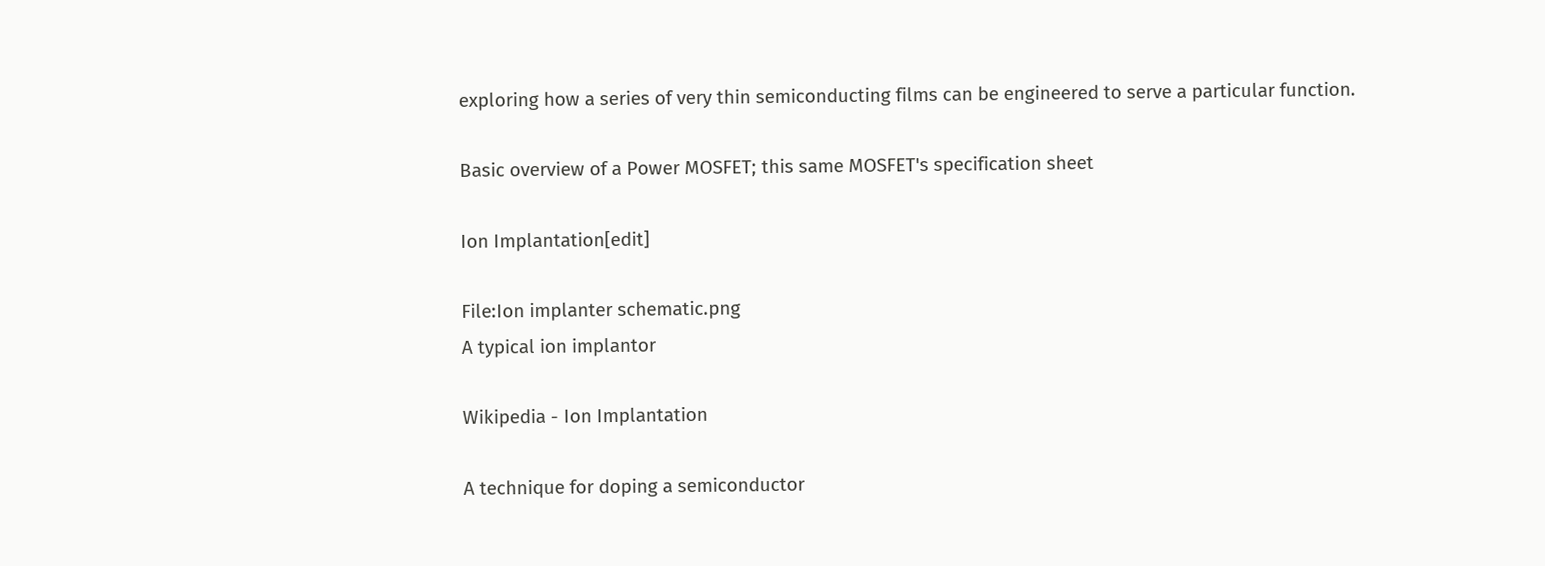exploring how a series of very thin semiconducting films can be engineered to serve a particular function.

Basic overview of a Power MOSFET; this same MOSFET's specification sheet

Ion Implantation[edit]

File:Ion implanter schematic.png
A typical ion implantor

Wikipedia - Ion Implantation

A technique for doping a semiconductor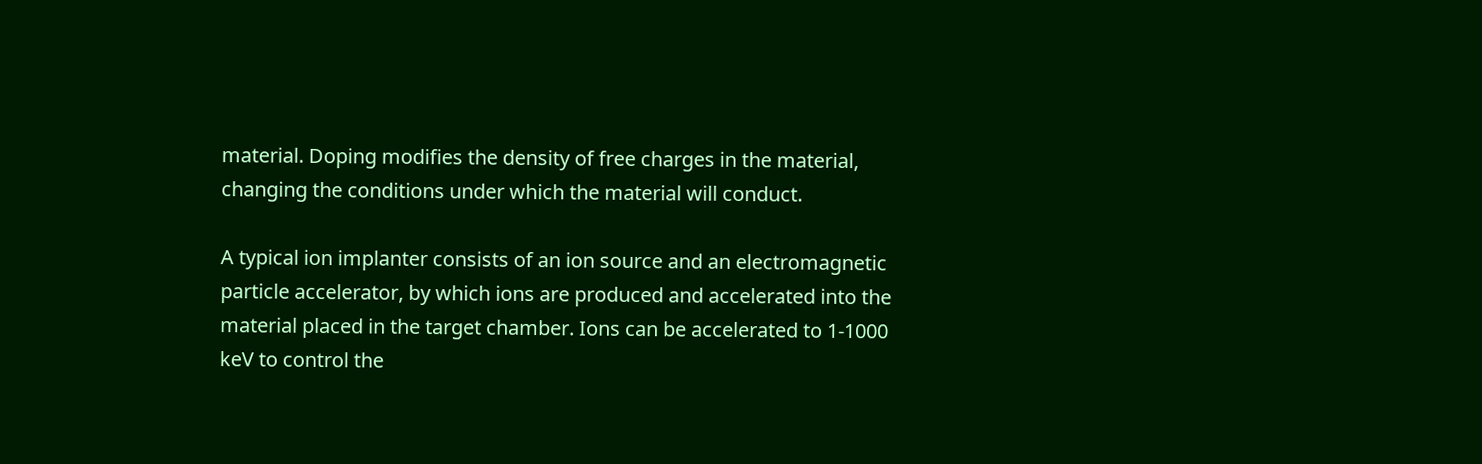material. Doping modifies the density of free charges in the material, changing the conditions under which the material will conduct.

A typical ion implanter consists of an ion source and an electromagnetic particle accelerator, by which ions are produced and accelerated into the material placed in the target chamber. Ions can be accelerated to 1-1000 keV to control the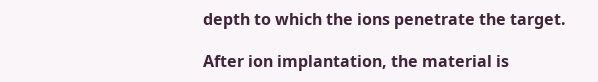depth to which the ions penetrate the target.

After ion implantation, the material is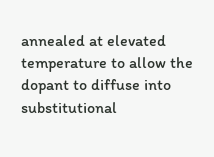annealed at elevated temperature to allow the dopant to diffuse into substitutional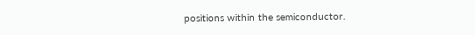positions within the semiconductor.